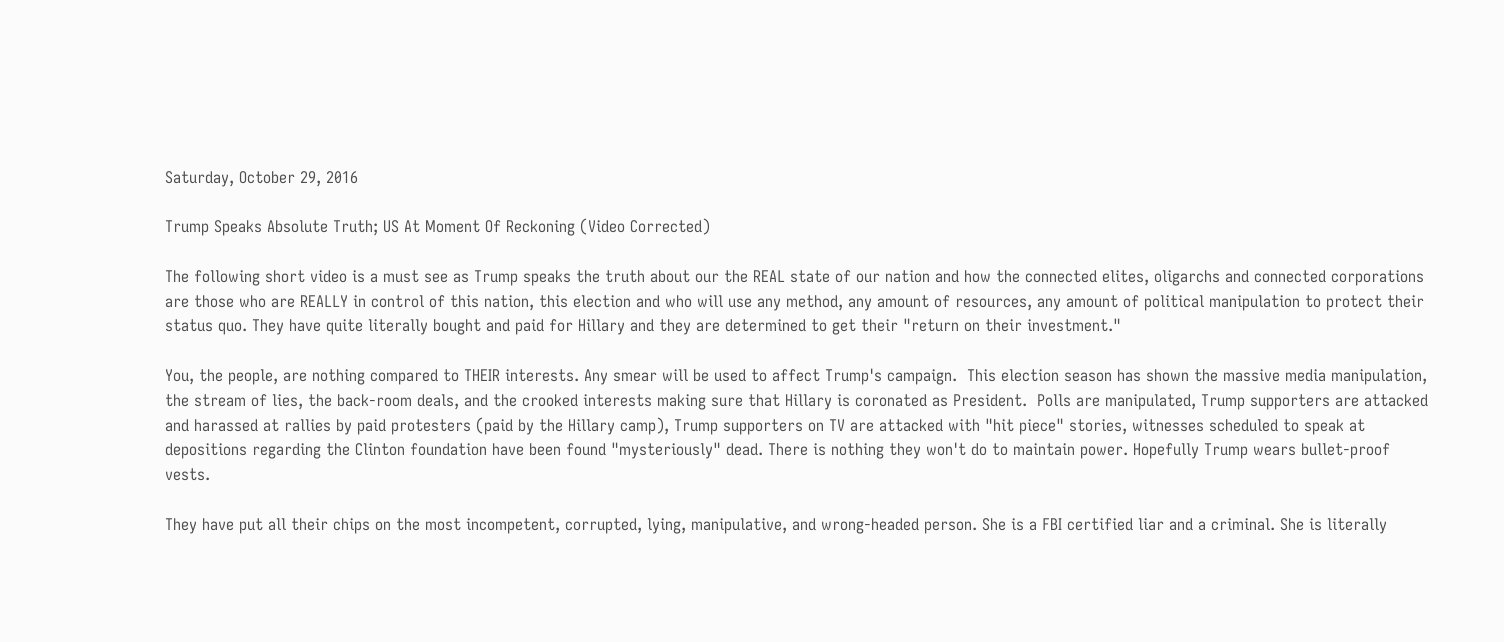Saturday, October 29, 2016

Trump Speaks Absolute Truth; US At Moment Of Reckoning (Video Corrected)

The following short video is a must see as Trump speaks the truth about our the REAL state of our nation and how the connected elites, oligarchs and connected corporations are those who are REALLY in control of this nation, this election and who will use any method, any amount of resources, any amount of political manipulation to protect their status quo. They have quite literally bought and paid for Hillary and they are determined to get their "return on their investment."

You, the people, are nothing compared to THEIR interests. Any smear will be used to affect Trump's campaign.  This election season has shown the massive media manipulation, the stream of lies, the back-room deals, and the crooked interests making sure that Hillary is coronated as President.  Polls are manipulated, Trump supporters are attacked and harassed at rallies by paid protesters (paid by the Hillary camp), Trump supporters on TV are attacked with "hit piece" stories, witnesses scheduled to speak at depositions regarding the Clinton foundation have been found "mysteriously" dead. There is nothing they won't do to maintain power. Hopefully Trump wears bullet-proof vests.

They have put all their chips on the most incompetent, corrupted, lying, manipulative, and wrong-headed person. She is a FBI certified liar and a criminal. She is literally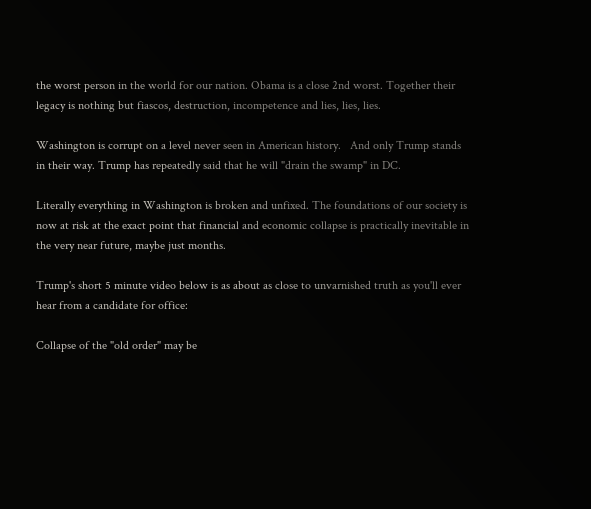the worst person in the world for our nation. Obama is a close 2nd worst. Together their legacy is nothing but fiascos, destruction, incompetence and lies, lies, lies.

Washington is corrupt on a level never seen in American history.   And only Trump stands in their way. Trump has repeatedly said that he will "drain the swamp" in DC.

Literally everything in Washington is broken and unfixed. The foundations of our society is now at risk at the exact point that financial and economic collapse is practically inevitable in the very near future, maybe just months.

Trump's short 5 minute video below is as about as close to unvarnished truth as you'll ever hear from a candidate for office:

Collapse of the "old order" may be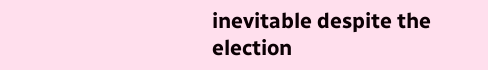inevitable despite the election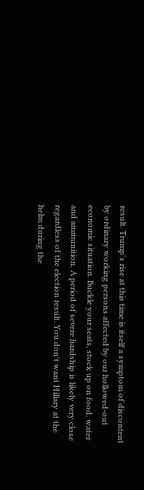result. Trump's rise at this time is itself a symptom of discontent by ordinary working persons affected by our hollowed-out economic situation. Buckle your seats, stock up on food, water and ammunition. A period of severe hardship is likely very close regardless of the election result. You don't want Hillary at the helm during the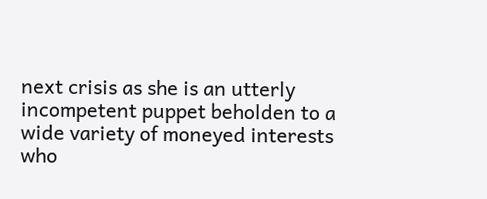next crisis as she is an utterly incompetent puppet beholden to a wide variety of moneyed interests who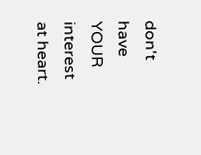don't have YOUR interest at heart.